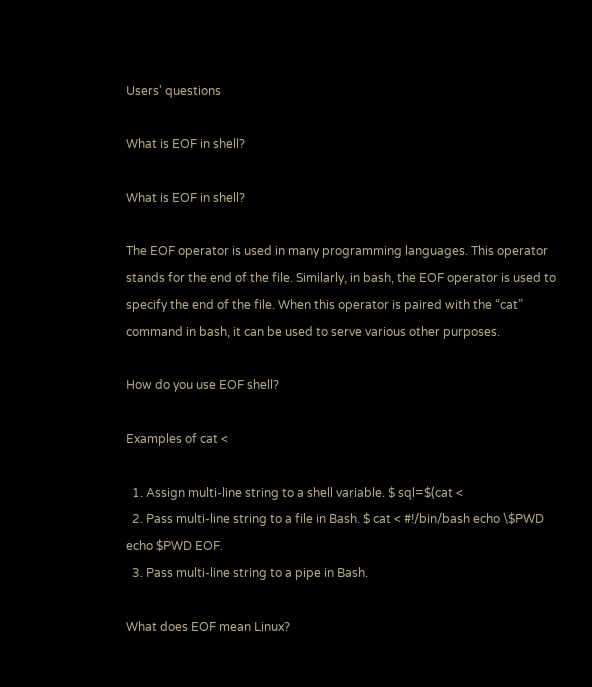Users' questions

What is EOF in shell?

What is EOF in shell?

The EOF operator is used in many programming languages. This operator stands for the end of the file. Similarly, in bash, the EOF operator is used to specify the end of the file. When this operator is paired with the “cat” command in bash, it can be used to serve various other purposes.

How do you use EOF shell?

Examples of cat <

  1. Assign multi-line string to a shell variable. $ sql=$(cat <
  2. Pass multi-line string to a file in Bash. $ cat < #!/bin/bash echo \$PWD echo $PWD EOF.
  3. Pass multi-line string to a pipe in Bash.

What does EOF mean Linux?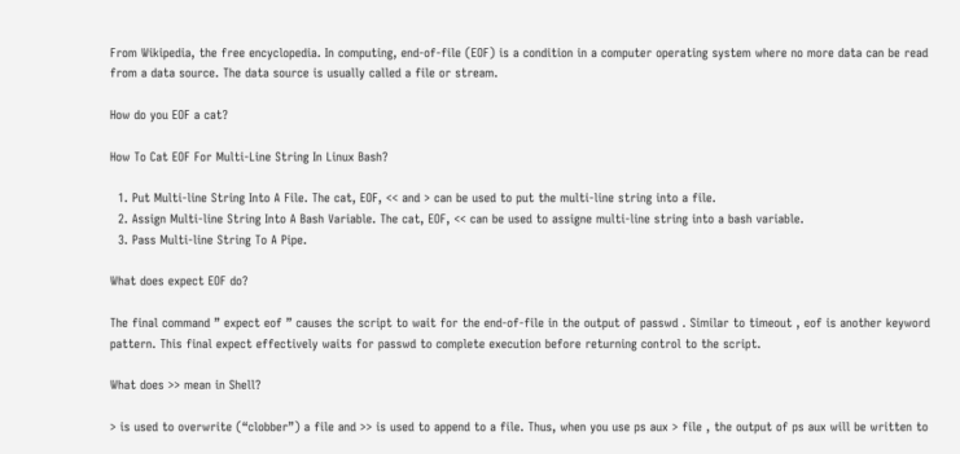From Wikipedia, the free encyclopedia. In computing, end-of-file (EOF) is a condition in a computer operating system where no more data can be read from a data source. The data source is usually called a file or stream.

How do you EOF a cat?

How To Cat EOF For Multi-Line String In Linux Bash?

  1. Put Multi-line String Into A File. The cat, EOF, << and > can be used to put the multi-line string into a file.
  2. Assign Multi-line String Into A Bash Variable. The cat, EOF, << can be used to assigne multi-line string into a bash variable.
  3. Pass Multi-line String To A Pipe.

What does expect EOF do?

The final command ” expect eof ” causes the script to wait for the end-of-file in the output of passwd . Similar to timeout , eof is another keyword pattern. This final expect effectively waits for passwd to complete execution before returning control to the script.

What does >> mean in Shell?

> is used to overwrite (“clobber”) a file and >> is used to append to a file. Thus, when you use ps aux > file , the output of ps aux will be written to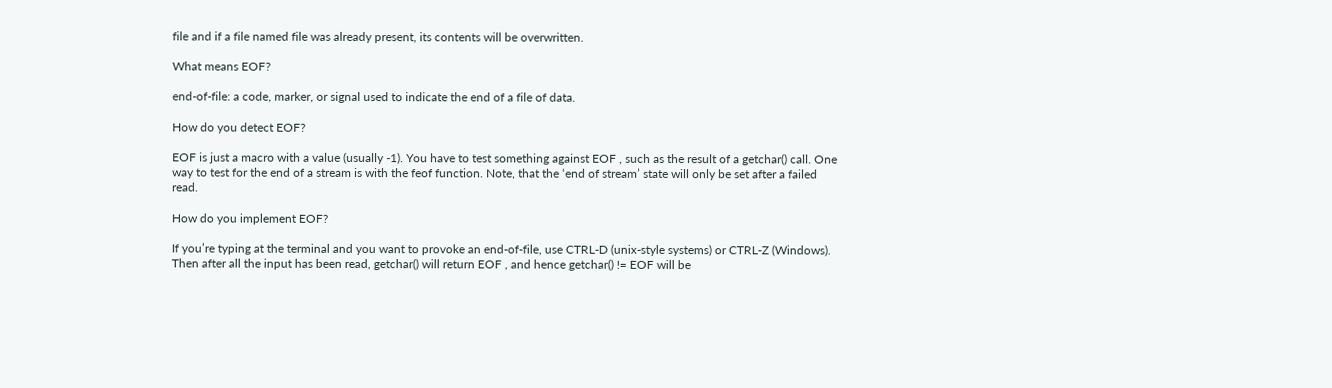file and if a file named file was already present, its contents will be overwritten.

What means EOF?

end-of-file: a code, marker, or signal used to indicate the end of a file of data.

How do you detect EOF?

EOF is just a macro with a value (usually -1). You have to test something against EOF , such as the result of a getchar() call. One way to test for the end of a stream is with the feof function. Note, that the ‘end of stream’ state will only be set after a failed read.

How do you implement EOF?

If you’re typing at the terminal and you want to provoke an end-of-file, use CTRL-D (unix-style systems) or CTRL-Z (Windows). Then after all the input has been read, getchar() will return EOF , and hence getchar() != EOF will be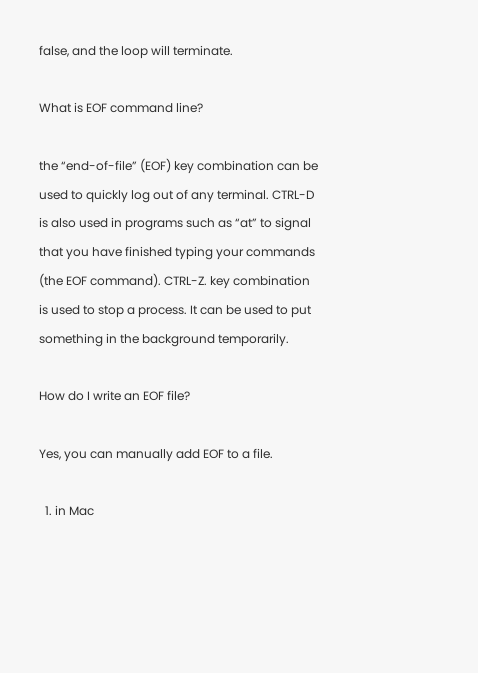false, and the loop will terminate.

What is EOF command line?

the “end-of-file” (EOF) key combination can be used to quickly log out of any terminal. CTRL-D is also used in programs such as “at” to signal that you have finished typing your commands (the EOF command). CTRL-Z. key combination is used to stop a process. It can be used to put something in the background temporarily.

How do I write an EOF file?

Yes, you can manually add EOF to a file.

  1. in Mac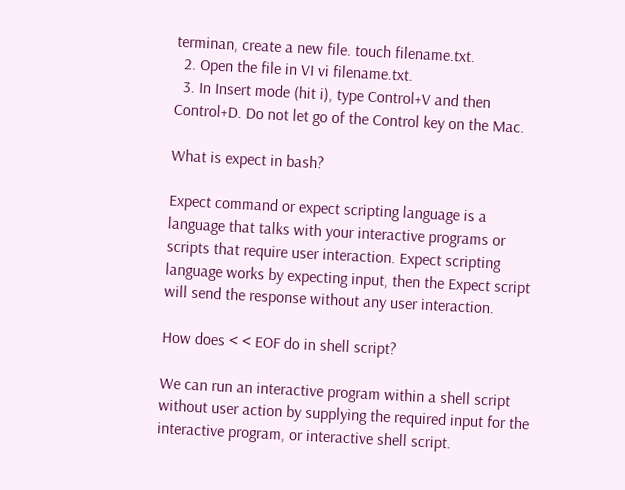terminan, create a new file. touch filename.txt.
  2. Open the file in VI vi filename.txt.
  3. In Insert mode (hit i), type Control+V and then Control+D. Do not let go of the Control key on the Mac.

What is expect in bash?

Expect command or expect scripting language is a language that talks with your interactive programs or scripts that require user interaction. Expect scripting language works by expecting input, then the Expect script will send the response without any user interaction.

How does < < EOF do in shell script?

We can run an interactive program within a shell script without user action by supplying the required input for the interactive program, or interactive shell script.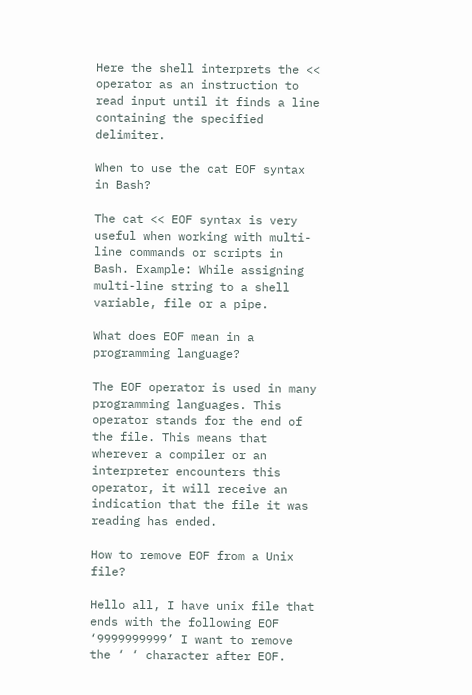Here the shell interprets the << operator as an instruction to read input until it finds a line containing the specified delimiter.

When to use the cat EOF syntax in Bash?

The cat << EOF syntax is very useful when working with multi-line commands or scripts in Bash. Example: While assigning multi-line string to a shell variable, file or a pipe.

What does EOF mean in a programming language?

The EOF operator is used in many programming languages. This operator stands for the end of the file. This means that wherever a compiler or an interpreter encounters this operator, it will receive an indication that the file it was reading has ended.

How to remove EOF from a Unix file?

Hello all, I have unix file that ends with the following EOF ‘9999999999’ I want to remove the ‘ ‘ character after EOF.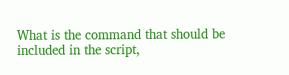What is the command that should be included in the script,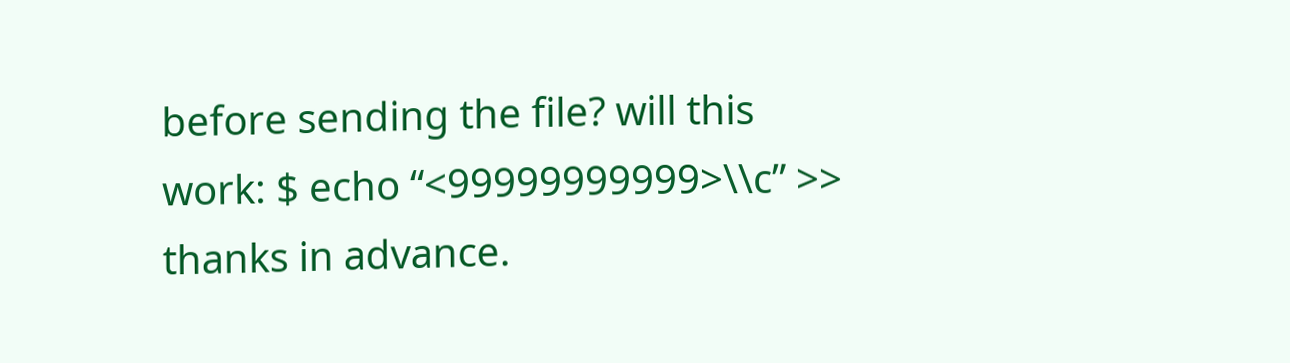before sending the file? will this work: $ echo “<99999999999>\\c” >> thanks in advance.